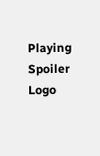Playing Spoiler Logo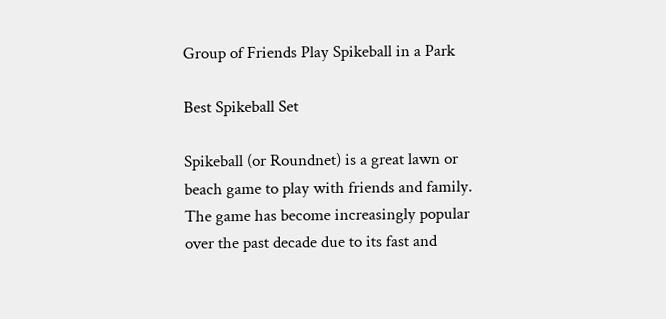Group of Friends Play Spikeball in a Park

Best Spikeball Set

Spikeball (or Roundnet) is a great lawn or beach game to play with friends and family. The game has become increasingly popular over the past decade due to its fast and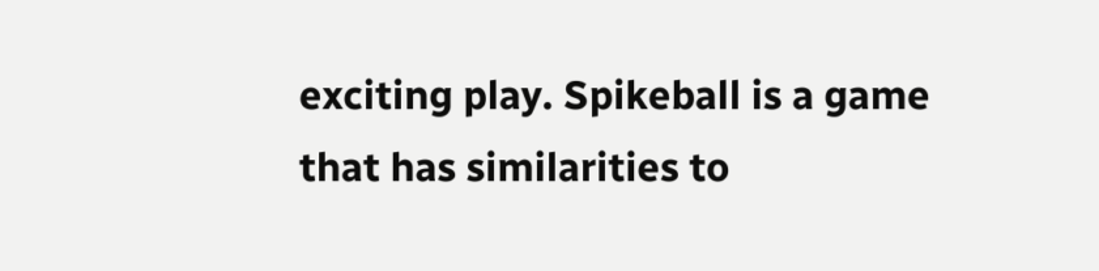exciting play. Spikeball is a game that has similarities to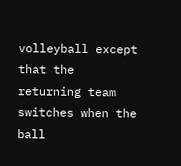volleyball except that the returning team switches when the ball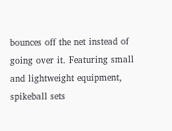bounces off the net instead of going over it. Featuring small and lightweight equipment, spikeball sets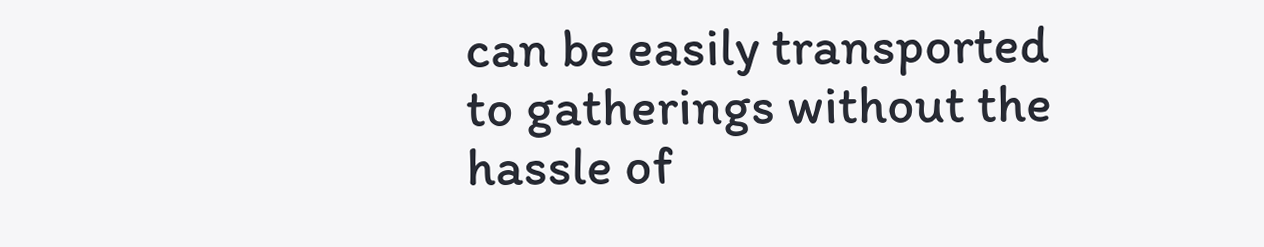can be easily transported to gatherings without the hassle of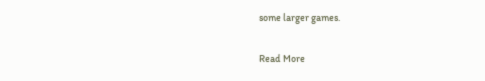some larger games.

Read More